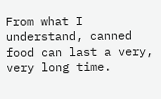From what I understand, canned food can last a very, very long time.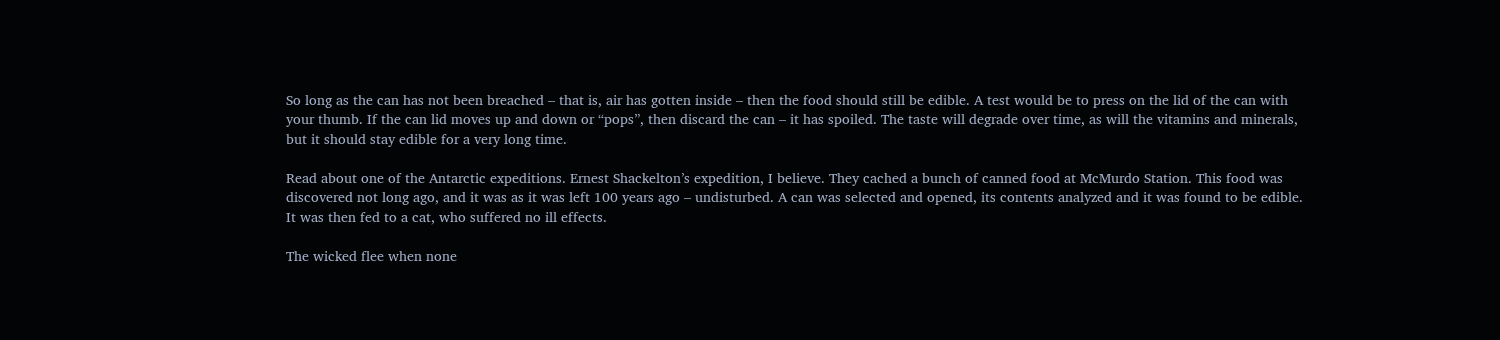So long as the can has not been breached – that is, air has gotten inside – then the food should still be edible. A test would be to press on the lid of the can with your thumb. If the can lid moves up and down or “pops”, then discard the can – it has spoiled. The taste will degrade over time, as will the vitamins and minerals, but it should stay edible for a very long time.

Read about one of the Antarctic expeditions. Ernest Shackelton’s expedition, I believe. They cached a bunch of canned food at McMurdo Station. This food was discovered not long ago, and it was as it was left 100 years ago – undisturbed. A can was selected and opened, its contents analyzed and it was found to be edible. It was then fed to a cat, who suffered no ill effects.

The wicked flee when none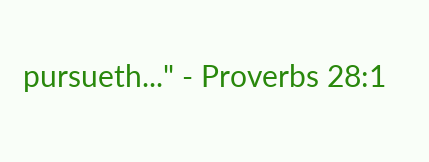pursueth..." - Proverbs 28:1